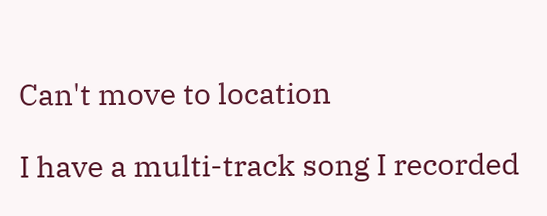Can't move to location

I have a multi-track song I recorded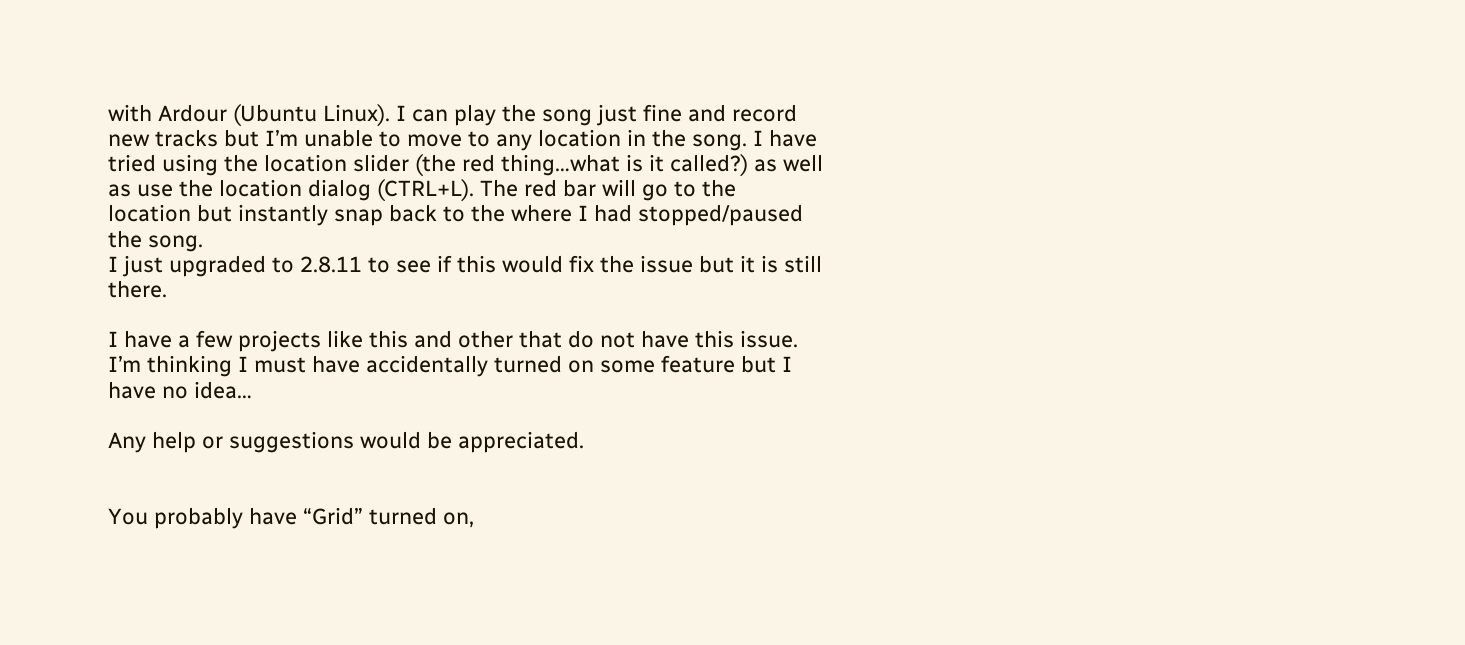with Ardour (Ubuntu Linux). I can play the song just fine and record new tracks but I’m unable to move to any location in the song. I have tried using the location slider (the red thing…what is it called?) as well as use the location dialog (CTRL+L). The red bar will go to the location but instantly snap back to the where I had stopped/paused the song.
I just upgraded to 2.8.11 to see if this would fix the issue but it is still there.

I have a few projects like this and other that do not have this issue. I’m thinking I must have accidentally turned on some feature but I have no idea…

Any help or suggestions would be appreciated.


You probably have “Grid” turned on,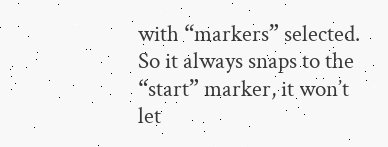with “markers” selected. So it always snaps to the “start” marker, it won’t let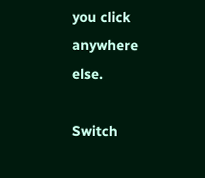you click anywhere else.

Switch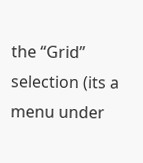the “Grid” selection (its a menu under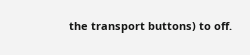the transport buttons) to off.